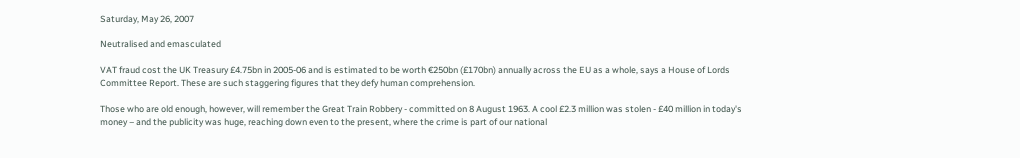Saturday, May 26, 2007

Neutralised and emasculated

VAT fraud cost the UK Treasury £4.75bn in 2005-06 and is estimated to be worth €250bn (£170bn) annually across the EU as a whole, says a House of Lords Committee Report. These are such staggering figures that they defy human comprehension.

Those who are old enough, however, will remember the Great Train Robbery - committed on 8 August 1963. A cool £2.3 million was stolen - £40 million in today's money – and the publicity was huge, reaching down even to the present, where the crime is part of our national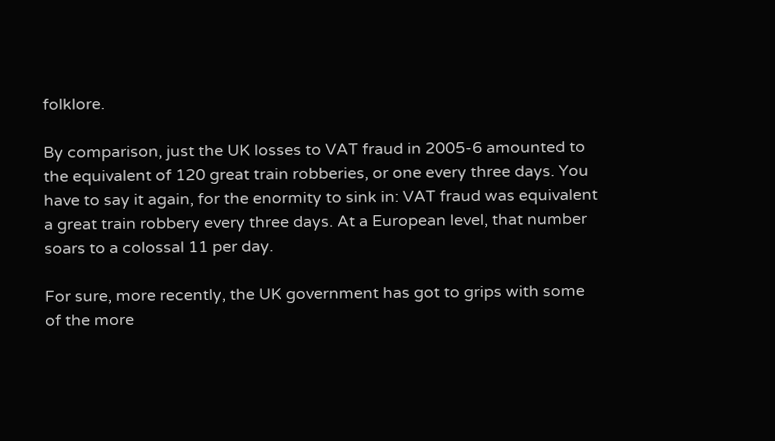folklore.

By comparison, just the UK losses to VAT fraud in 2005-6 amounted to the equivalent of 120 great train robberies, or one every three days. You have to say it again, for the enormity to sink in: VAT fraud was equivalent a great train robbery every three days. At a European level, that number soars to a colossal 11 per day.

For sure, more recently, the UK government has got to grips with some of the more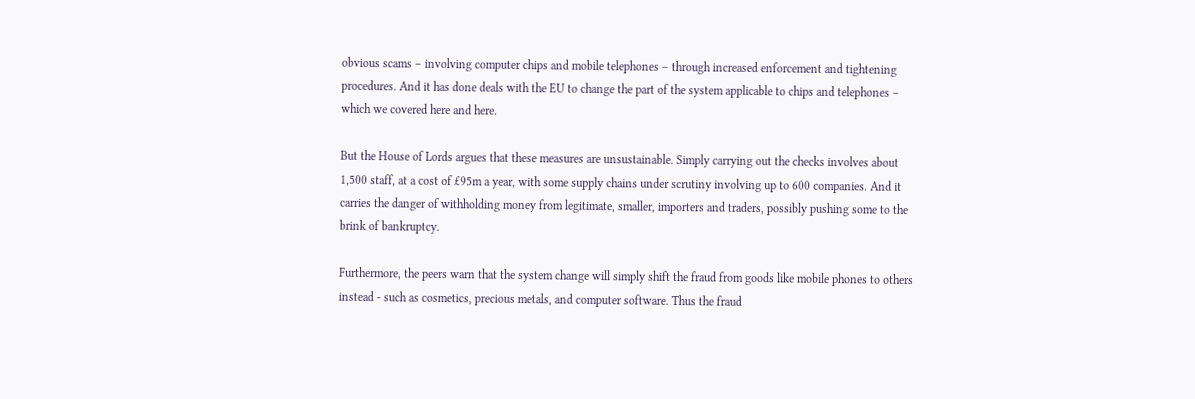obvious scams – involving computer chips and mobile telephones – through increased enforcement and tightening procedures. And it has done deals with the EU to change the part of the system applicable to chips and telephones – which we covered here and here.

But the House of Lords argues that these measures are unsustainable. Simply carrying out the checks involves about 1,500 staff, at a cost of £95m a year, with some supply chains under scrutiny involving up to 600 companies. And it carries the danger of withholding money from legitimate, smaller, importers and traders, possibly pushing some to the brink of bankruptcy.

Furthermore, the peers warn that the system change will simply shift the fraud from goods like mobile phones to others instead - such as cosmetics, precious metals, and computer software. Thus the fraud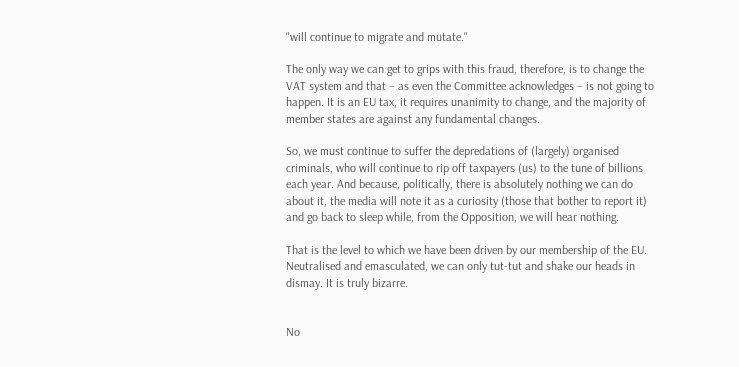"will continue to migrate and mutate."

The only way we can get to grips with this fraud, therefore, is to change the VAT system and that – as even the Committee acknowledges – is not going to happen. It is an EU tax, it requires unanimity to change, and the majority of member states are against any fundamental changes.

So, we must continue to suffer the depredations of (largely) organised criminals, who will continue to rip off taxpayers (us) to the tune of billions each year. And because, politically, there is absolutely nothing we can do about it, the media will note it as a curiosity (those that bother to report it) and go back to sleep while, from the Opposition, we will hear nothing.

That is the level to which we have been driven by our membership of the EU. Neutralised and emasculated, we can only tut-tut and shake our heads in dismay. It is truly bizarre.


No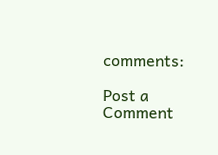comments:

Post a Comment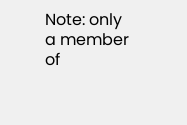Note: only a member of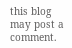this blog may post a comment.